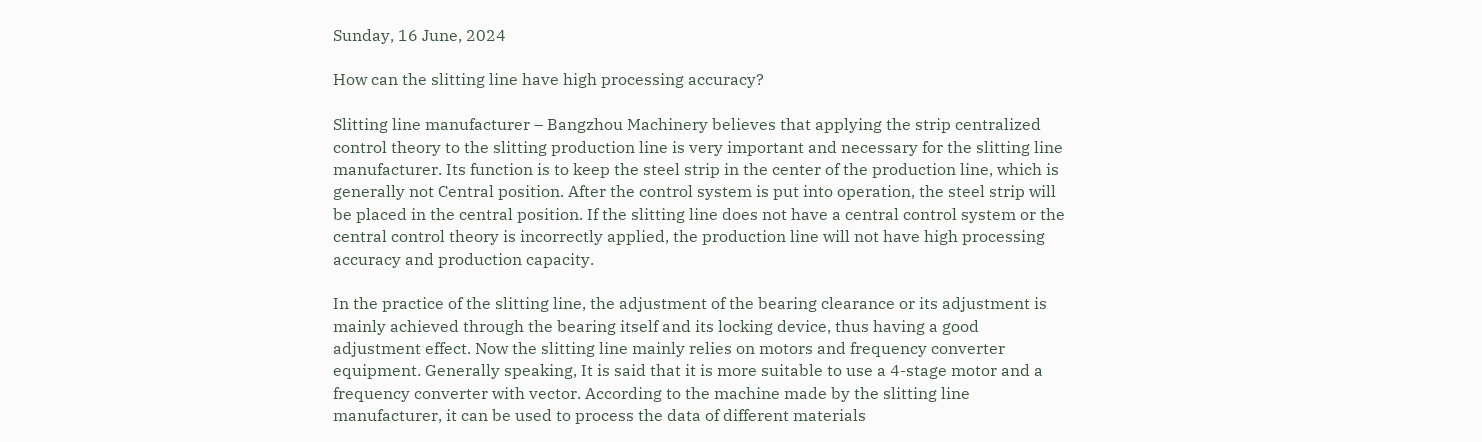Sunday, 16 June, 2024

How can the slitting line have high processing accuracy?

Slitting line manufacturer – Bangzhou Machinery believes that applying the strip centralized control theory to the slitting production line is very important and necessary for the slitting line manufacturer. Its function is to keep the steel strip in the center of the production line, which is generally not Central position. After the control system is put into operation, the steel strip will be placed in the central position. If the slitting line does not have a central control system or the central control theory is incorrectly applied, the production line will not have high processing accuracy and production capacity.

In the practice of the slitting line, the adjustment of the bearing clearance or its adjustment is mainly achieved through the bearing itself and its locking device, thus having a good adjustment effect. Now the slitting line mainly relies on motors and frequency converter equipment. Generally speaking, It is said that it is more suitable to use a 4-stage motor and a frequency converter with vector. According to the machine made by the slitting line manufacturer, it can be used to process the data of different materials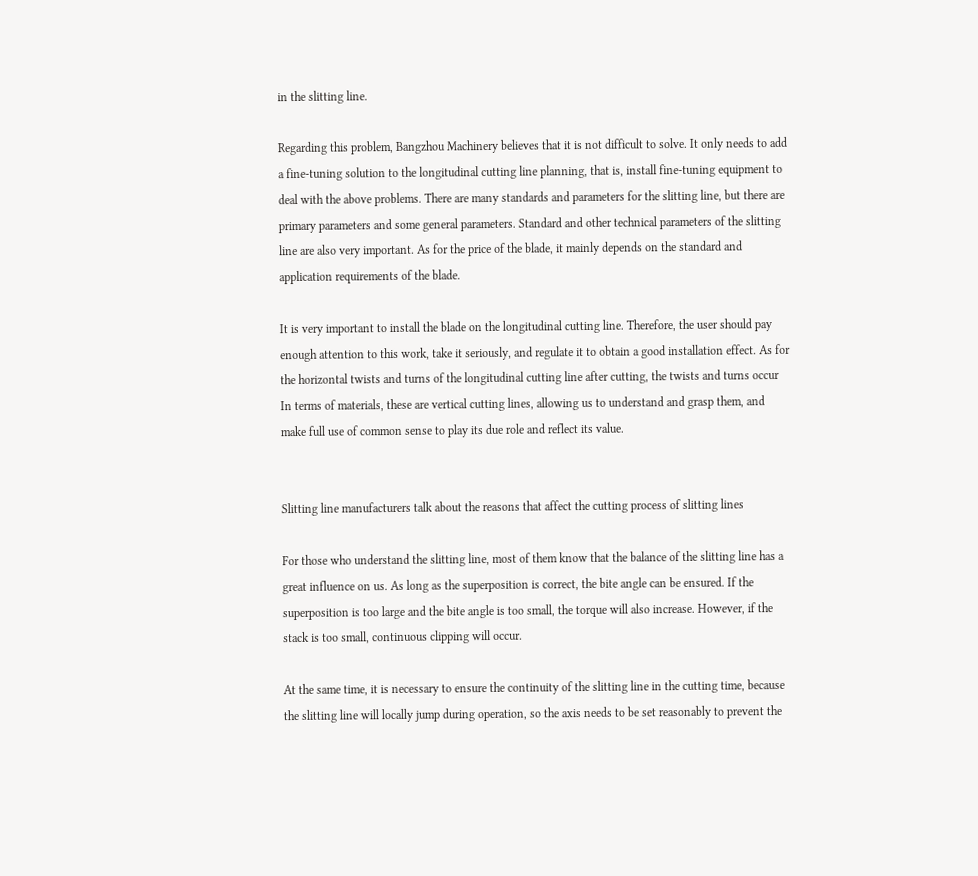in the slitting line.

Regarding this problem, Bangzhou Machinery believes that it is not difficult to solve. It only needs to add a fine-tuning solution to the longitudinal cutting line planning, that is, install fine-tuning equipment to deal with the above problems. There are many standards and parameters for the slitting line, but there are primary parameters and some general parameters. Standard and other technical parameters of the slitting line are also very important. As for the price of the blade, it mainly depends on the standard and application requirements of the blade.

It is very important to install the blade on the longitudinal cutting line. Therefore, the user should pay enough attention to this work, take it seriously, and regulate it to obtain a good installation effect. As for the horizontal twists and turns of the longitudinal cutting line after cutting, the twists and turns occur In terms of materials, these are vertical cutting lines, allowing us to understand and grasp them, and make full use of common sense to play its due role and reflect its value.


Slitting line manufacturers talk about the reasons that affect the cutting process of slitting lines

For those who understand the slitting line, most of them know that the balance of the slitting line has a great influence on us. As long as the superposition is correct, the bite angle can be ensured. If the superposition is too large and the bite angle is too small, the torque will also increase. However, if the stack is too small, continuous clipping will occur.

At the same time, it is necessary to ensure the continuity of the slitting line in the cutting time, because the slitting line will locally jump during operation, so the axis needs to be set reasonably to prevent the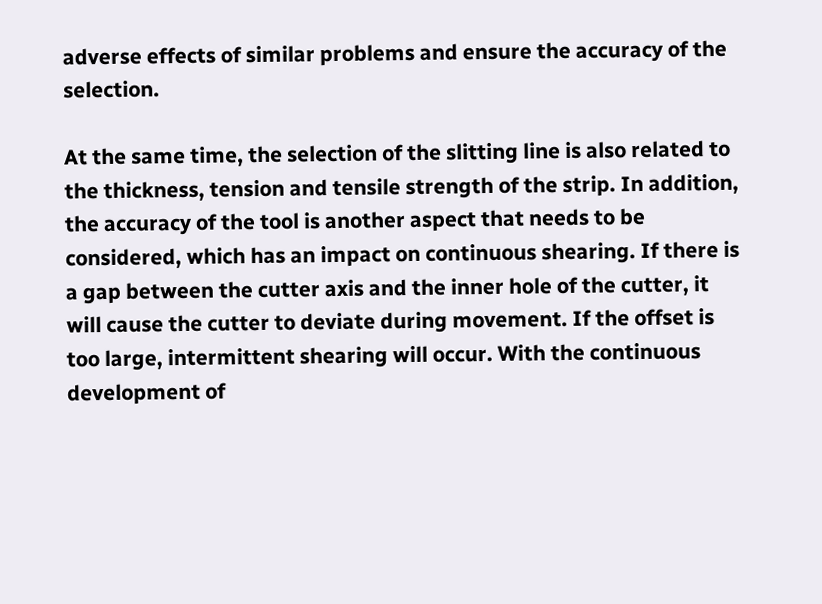adverse effects of similar problems and ensure the accuracy of the selection.

At the same time, the selection of the slitting line is also related to the thickness, tension and tensile strength of the strip. In addition, the accuracy of the tool is another aspect that needs to be considered, which has an impact on continuous shearing. If there is a gap between the cutter axis and the inner hole of the cutter, it will cause the cutter to deviate during movement. If the offset is too large, intermittent shearing will occur. With the continuous development of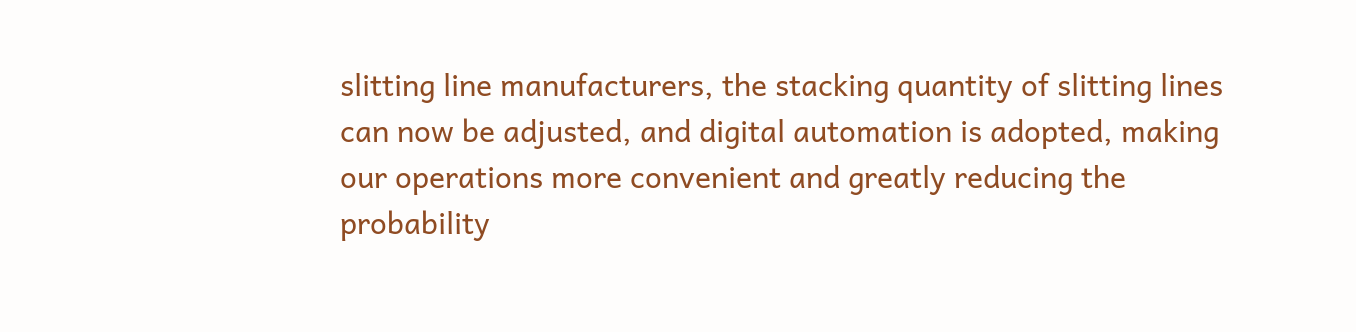slitting line manufacturers, the stacking quantity of slitting lines can now be adjusted, and digital automation is adopted, making our operations more convenient and greatly reducing the probability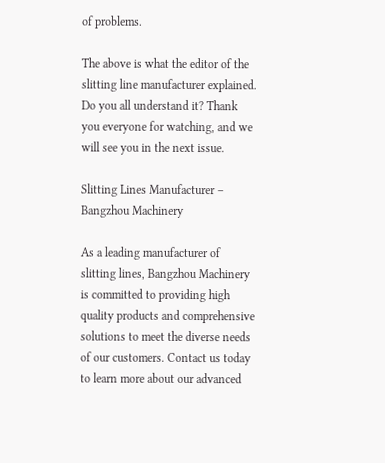of problems.

The above is what the editor of the slitting line manufacturer explained. Do you all understand it? Thank you everyone for watching, and we will see you in the next issue.

Slitting Lines Manufacturer – Bangzhou Machinery

As a leading manufacturer of slitting lines, Bangzhou Machinery is committed to providing high quality products and comprehensive solutions to meet the diverse needs of our customers. Contact us today to learn more about our advanced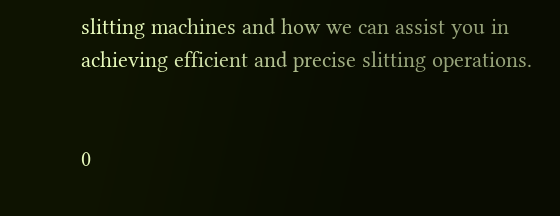slitting machines and how we can assist you in achieving efficient and precise slitting operations.


0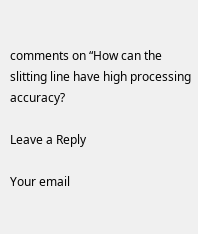comments on “How can the slitting line have high processing accuracy?

Leave a Reply

Your email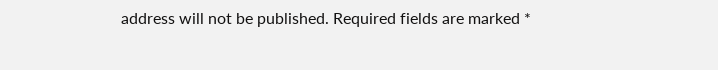address will not be published. Required fields are marked *